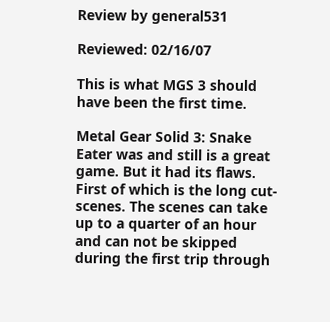Review by general531

Reviewed: 02/16/07

This is what MGS 3 should have been the first time.

Metal Gear Solid 3: Snake Eater was and still is a great game. But it had its flaws. First of which is the long cut-scenes. The scenes can take up to a quarter of an hour and can not be skipped during the first trip through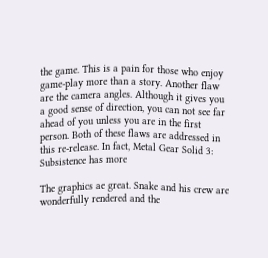the game. This is a pain for those who enjoy game-play more than a story. Another flaw are the camera angles. Although it gives you a good sense of direction, you can not see far ahead of you unless you are in the first person. Both of these flaws are addressed in this re-release. In fact, Metal Gear Solid 3: Subsistence has more

The graphics ae great. Snake and his crew are wonderfully rendered and the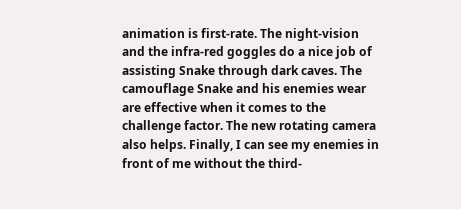animation is first-rate. The night-vision and the infra-red goggles do a nice job of assisting Snake through dark caves. The camouflage Snake and his enemies wear are effective when it comes to the challenge factor. The new rotating camera also helps. Finally, I can see my enemies in front of me without the third-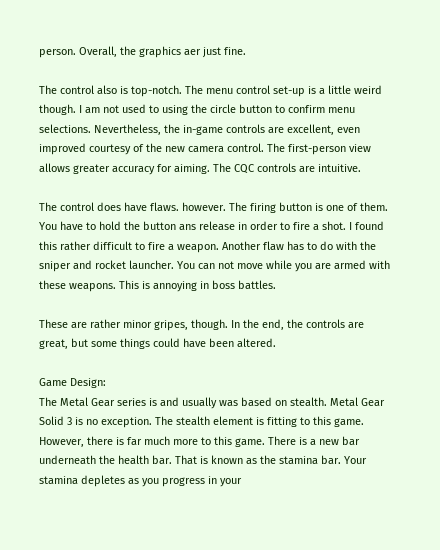person. Overall, the graphics aer just fine.

The control also is top-notch. The menu control set-up is a little weird though. I am not used to using the circle button to confirm menu selections. Nevertheless, the in-game controls are excellent, even improved courtesy of the new camera control. The first-person view allows greater accuracy for aiming. The CQC controls are intuitive.

The control does have flaws. however. The firing button is one of them. You have to hold the button ans release in order to fire a shot. I found this rather difficult to fire a weapon. Another flaw has to do with the sniper and rocket launcher. You can not move while you are armed with these weapons. This is annoying in boss battles.

These are rather minor gripes, though. In the end, the controls are great, but some things could have been altered.

Game Design:
The Metal Gear series is and usually was based on stealth. Metal Gear Solid 3 is no exception. The stealth element is fitting to this game. However, there is far much more to this game. There is a new bar underneath the health bar. That is known as the stamina bar. Your stamina depletes as you progress in your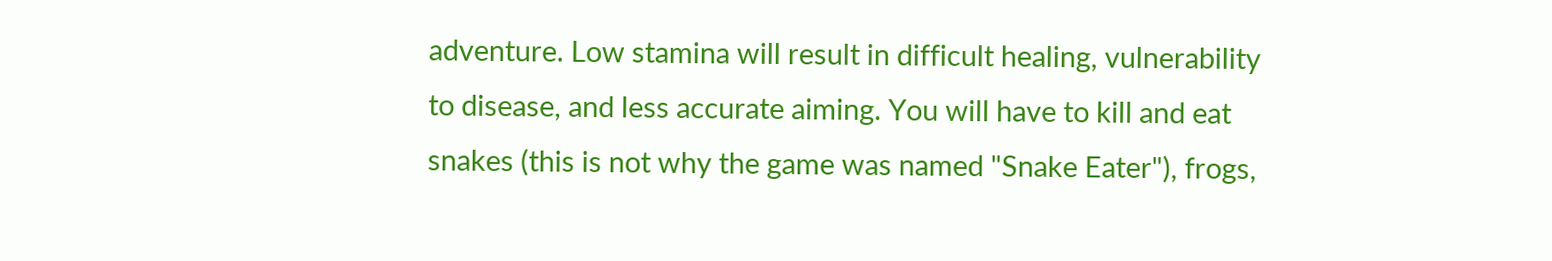adventure. Low stamina will result in difficult healing, vulnerability to disease, and less accurate aiming. You will have to kill and eat snakes (this is not why the game was named "Snake Eater"), frogs,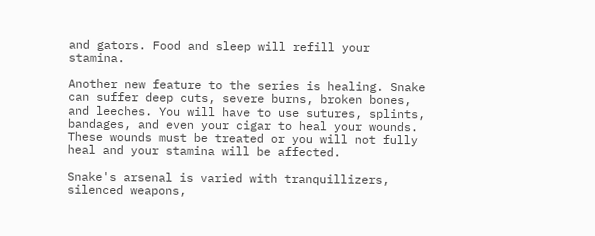and gators. Food and sleep will refill your stamina.

Another new feature to the series is healing. Snake can suffer deep cuts, severe burns, broken bones, and leeches. You will have to use sutures, splints, bandages, and even your cigar to heal your wounds. These wounds must be treated or you will not fully heal and your stamina will be affected.

Snake's arsenal is varied with tranquillizers, silenced weapons,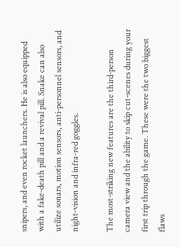snipers, and even rocket launchers. He is also equipped with a fake-death pill and a revival pill. Snake can also utilize sonars, motion sensors, anti-personnel sensors, and night-vision and infra-red goggles.

The most-striking new features are the third-person camera view and the ability to skip cut-scenes during your first trip through the game. These were the two biggest flaws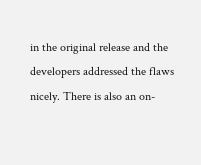in the original release and the developers addressed the flaws nicely. There is also an on-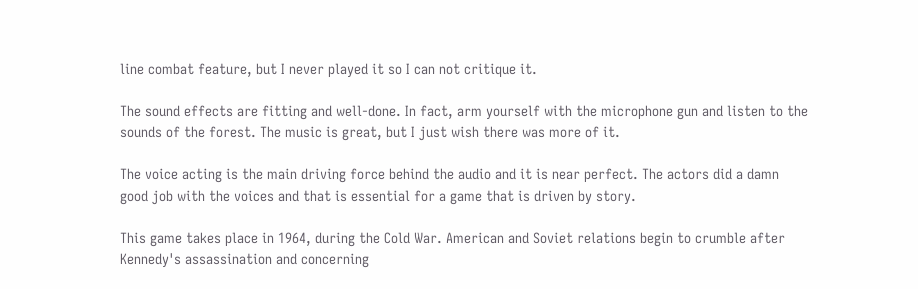line combat feature, but I never played it so I can not critique it.

The sound effects are fitting and well-done. In fact, arm yourself with the microphone gun and listen to the sounds of the forest. The music is great, but I just wish there was more of it.

The voice acting is the main driving force behind the audio and it is near perfect. The actors did a damn good job with the voices and that is essential for a game that is driven by story.

This game takes place in 1964, during the Cold War. American and Soviet relations begin to crumble after Kennedy's assassination and concerning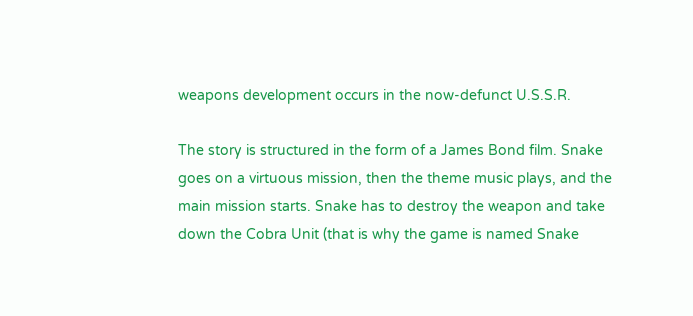weapons development occurs in the now-defunct U.S.S.R.

The story is structured in the form of a James Bond film. Snake goes on a virtuous mission, then the theme music plays, and the main mission starts. Snake has to destroy the weapon and take down the Cobra Unit (that is why the game is named Snake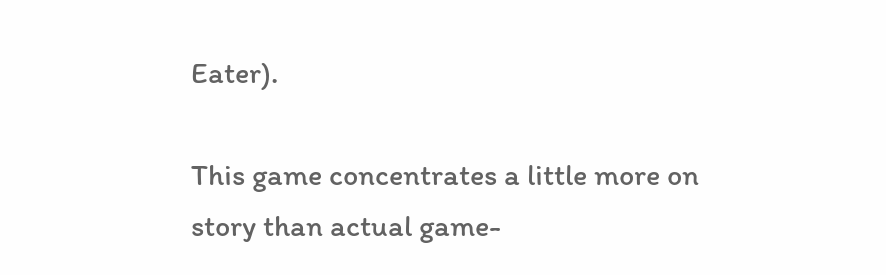Eater).

This game concentrates a little more on story than actual game-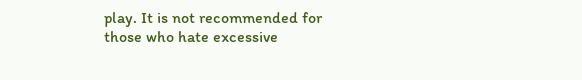play. It is not recommended for those who hate excessive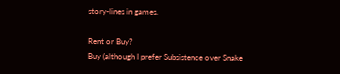story-lines in games.

Rent or Buy?
Buy (although I prefer Subsistence over Snake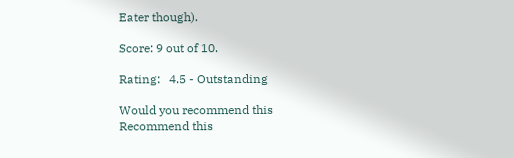Eater though).

Score: 9 out of 10.

Rating:   4.5 - Outstanding

Would you recommend this
Recommend this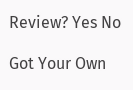Review? Yes No

Got Your Own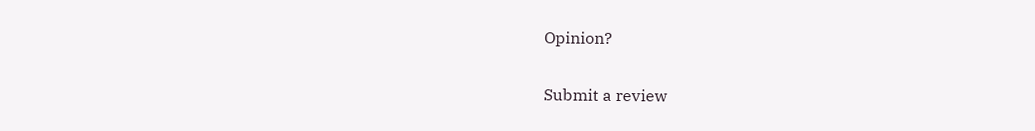Opinion?

Submit a review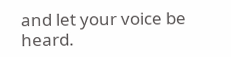and let your voice be heard.